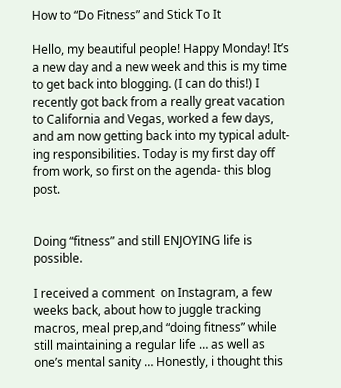How to “Do Fitness” and Stick To It

Hello, my beautiful people! Happy Monday! It’s a new day and a new week and this is my time to get back into blogging. (I can do this!) I recently got back from a really great vacation to California and Vegas, worked a few days, and am now getting back into my typical adult-ing responsibilities. Today is my first day off from work, so first on the agenda- this blog post.


Doing “fitness” and still ENJOYING life is possible.

I received a comment  on Instagram, a few weeks back, about how to juggle tracking macros, meal prep,and “doing fitness” while still maintaining a regular life … as well as one’s mental sanity … Honestly, i thought this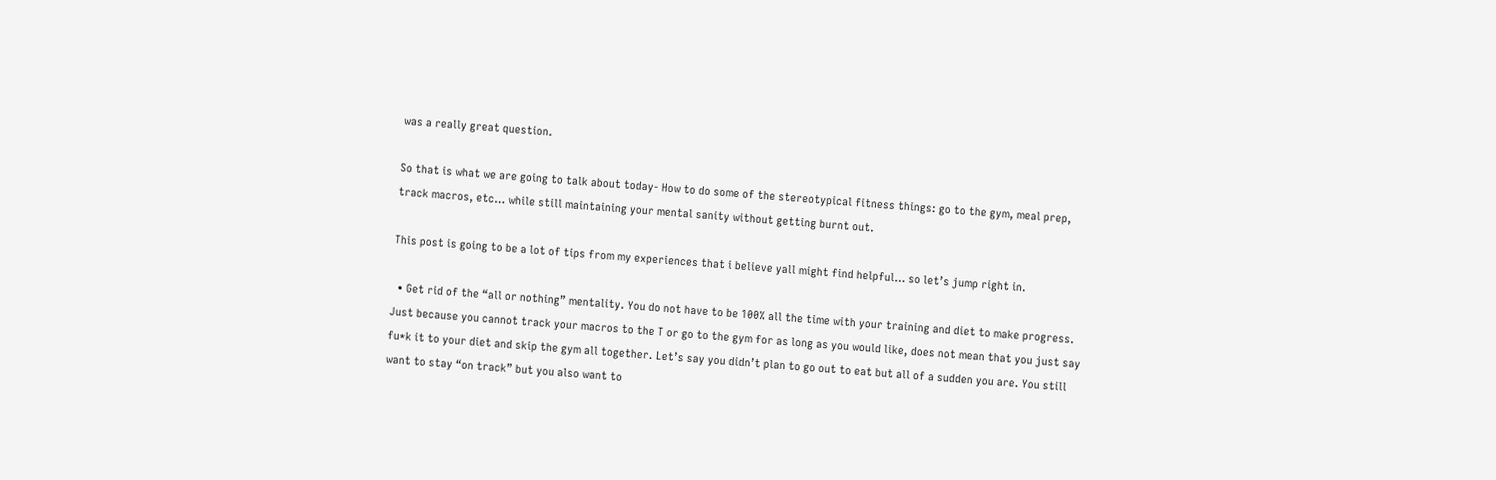was a really great question.

So that is what we are going to talk about today- How to do some of the stereotypical fitness things: go to the gym, meal prep, track macros, etc… while still maintaining your mental sanity without getting burnt out.

This post is going to be a lot of tips from my experiences that i believe yall might find helpful… so let’s jump right in.

  • Get rid of the “all or nothing” mentality. You do not have to be 100% all the time with your training and diet to make progress. Just because you cannot track your macros to the T or go to the gym for as long as you would like, does not mean that you just say fu*k it to your diet and skip the gym all together. Let’s say you didn’t plan to go out to eat but all of a sudden you are. You still want to stay “on track” but you also want to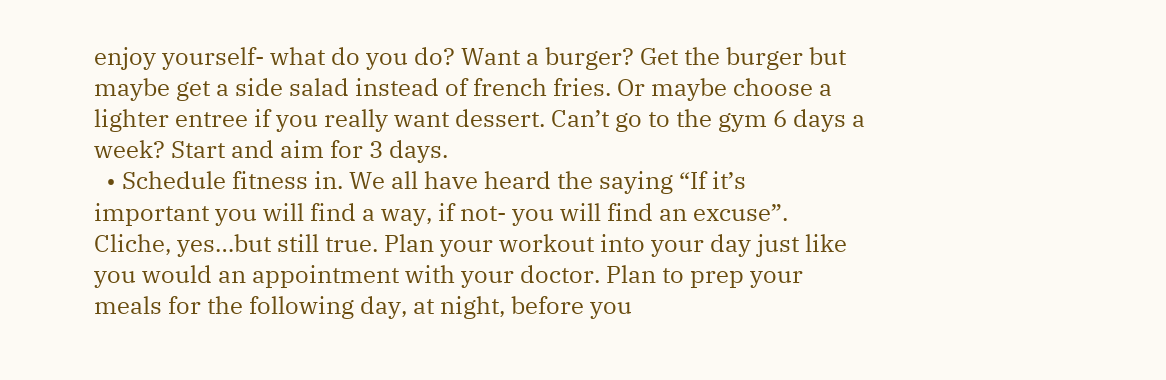enjoy yourself- what do you do? Want a burger? Get the burger but maybe get a side salad instead of french fries. Or maybe choose a lighter entree if you really want dessert. Can’t go to the gym 6 days a week? Start and aim for 3 days.
  • Schedule fitness in. We all have heard the saying “If it’s important you will find a way, if not- you will find an excuse”. Cliche, yes…but still true. Plan your workout into your day just like you would an appointment with your doctor. Plan to prep your meals for the following day, at night, before you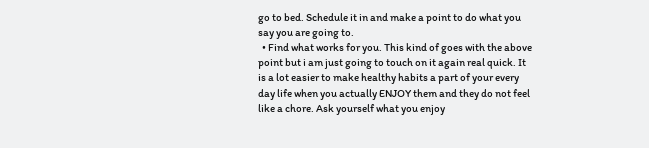go to bed. Schedule it in and make a point to do what you say you are going to.
  • Find what works for you. This kind of goes with the above point but i am just going to touch on it again real quick. It is a lot easier to make healthy habits a part of your every day life when you actually ENJOY them and they do not feel like a chore. Ask yourself what you enjoy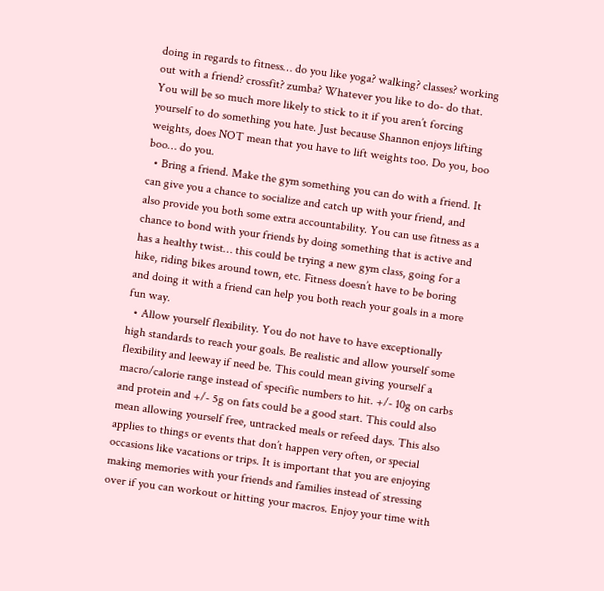doing in regards to fitness… do you like yoga? walking? classes? working out with a friend? crossfit? zumba? Whatever you like to do- do that. You will be so much more likely to stick to it if you aren’t forcing yourself to do something you hate. Just because Shannon enjoys lifting weights, does NOT mean that you have to lift weights too. Do you, boo boo… do you.
  • Bring a friend. Make the gym something you can do with a friend. It can give you a chance to socialize and catch up with your friend, and also provide you both some extra accountability. You can use fitness as a chance to bond with your friends by doing something that is active and has a healthy twist… this could be trying a new gym class, going for a hike, riding bikes around town, etc. Fitness doesn’t have to be boring and doing it with a friend can help you both reach your goals in a more fun way.
  • Allow yourself flexibility. You do not have to have exceptionally high standards to reach your goals. Be realistic and allow yourself some flexibility and leeway if need be. This could mean giving yourself a macro/calorie range instead of specific numbers to hit. +/- 10g on carbs and protein and +/- 5g on fats could be a good start. This could also mean allowing yourself free, untracked meals or refeed days. This also applies to things or events that don’t happen very often, or special occasions like vacations or trips. It is important that you are enjoying making memories with your friends and families instead of stressing over if you can workout or hitting your macros. Enjoy your time with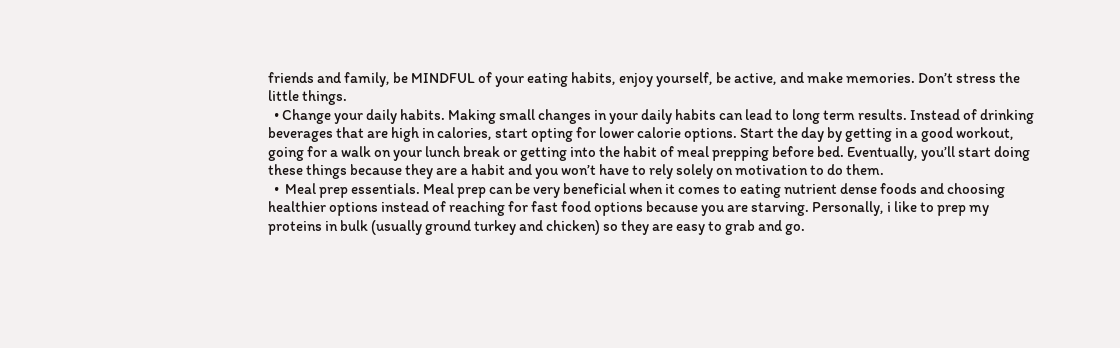friends and family, be MINDFUL of your eating habits, enjoy yourself, be active, and make memories. Don’t stress the little things.
  • Change your daily habits. Making small changes in your daily habits can lead to long term results. Instead of drinking beverages that are high in calories, start opting for lower calorie options. Start the day by getting in a good workout, going for a walk on your lunch break or getting into the habit of meal prepping before bed. Eventually, you’ll start doing these things because they are a habit and you won’t have to rely solely on motivation to do them.
  •  Meal prep essentials. Meal prep can be very beneficial when it comes to eating nutrient dense foods and choosing healthier options instead of reaching for fast food options because you are starving. Personally, i like to prep my proteins in bulk (usually ground turkey and chicken) so they are easy to grab and go.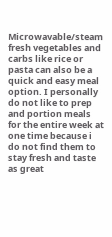Microwavable/steam fresh vegetables and carbs like rice or pasta can also be a quick and easy meal option. I personally do not like to prep and portion meals for the entire week at one time because i do not find them to stay fresh and taste as great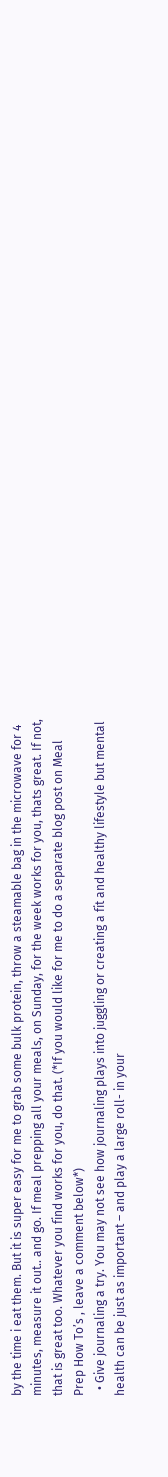by the time i eat them. But it is super easy for me to grab some bulk protein, throw a steamable bag in the microwave for 4 minutes, measure it out.. and go. If meal prepping all your meals, on Sunday, for the week works for you, thats great. If not, that is great too. Whatever you find works for you, do that. (*If you would like for me to do a separate blog post on Meal Prep How To’s , leave a comment below*)
  • Give journaling a try. You may not see how journaling plays into juggling or creating a fit and healthy lifestyle but mental health can be just as important – and play a large roll- in your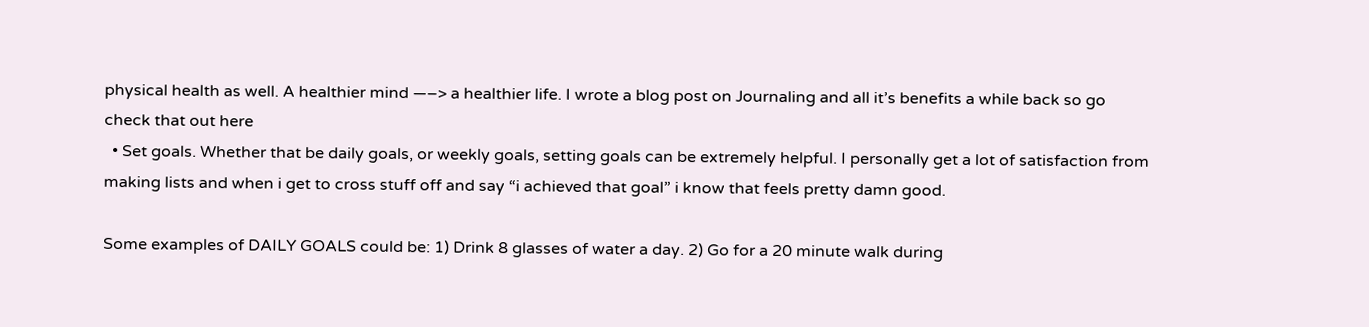physical health as well. A healthier mind —–> a healthier life. I wrote a blog post on Journaling and all it’s benefits a while back so go check that out here
  • Set goals. Whether that be daily goals, or weekly goals, setting goals can be extremely helpful. I personally get a lot of satisfaction from making lists and when i get to cross stuff off and say “i achieved that goal” i know that feels pretty damn good.

Some examples of DAILY GOALS could be: 1) Drink 8 glasses of water a day. 2) Go for a 20 minute walk during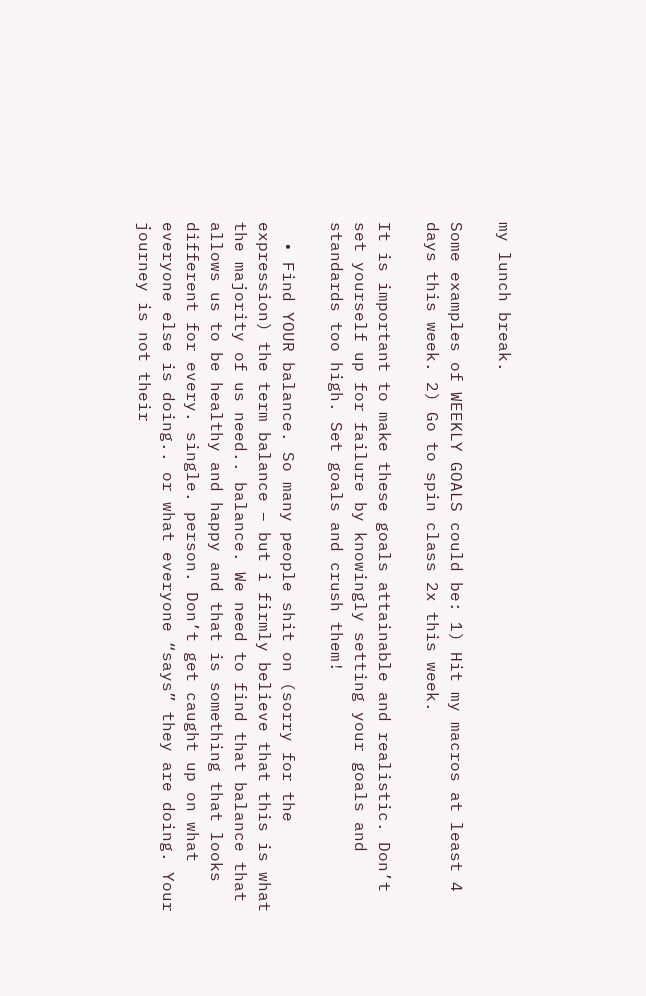my lunch break.

Some examples of WEEKLY GOALS could be: 1) Hit my macros at least 4 days this week. 2) Go to spin class 2x this week.

It is important to make these goals attainable and realistic. Don’t set yourself up for failure by knowingly setting your goals and standards too high. Set goals and crush them!

  • Find YOUR balance. So many people shit on (sorry for the expression) the term balance – but i firmly believe that this is what the majority of us need.. balance. We need to find that balance that allows us to be healthy and happy and that is something that looks different for every. single. person. Don’t get caught up on what everyone else is doing.. or what everyone “says” they are doing. Your journey is not their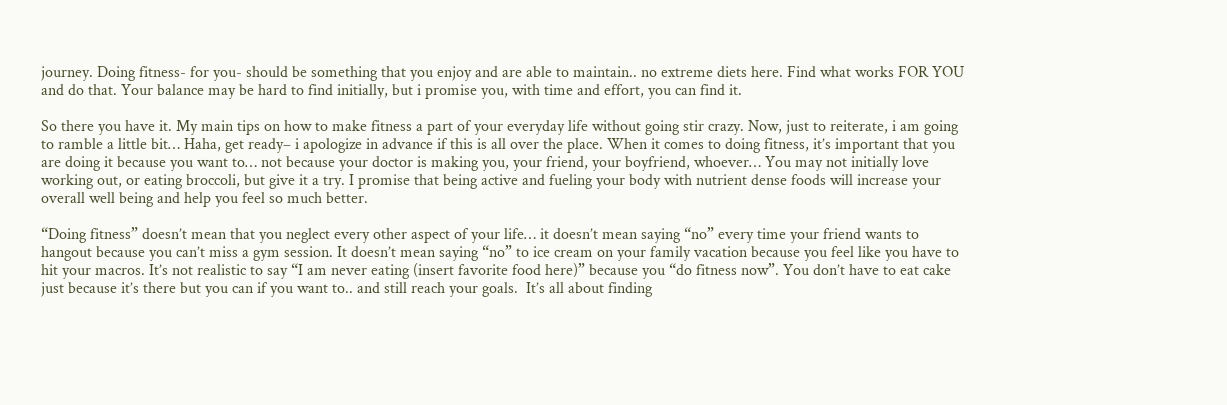journey. Doing fitness- for you- should be something that you enjoy and are able to maintain.. no extreme diets here. Find what works FOR YOU and do that. Your balance may be hard to find initially, but i promise you, with time and effort, you can find it.

So there you have it. My main tips on how to make fitness a part of your everyday life without going stir crazy. Now, just to reiterate, i am going to ramble a little bit… Haha, get ready– i apologize in advance if this is all over the place. When it comes to doing fitness, it’s important that you are doing it because you want to… not because your doctor is making you, your friend, your boyfriend, whoever… You may not initially love working out, or eating broccoli, but give it a try. I promise that being active and fueling your body with nutrient dense foods will increase your overall well being and help you feel so much better.

“Doing fitness” doesn’t mean that you neglect every other aspect of your life… it doesn’t mean saying “no” every time your friend wants to hangout because you can’t miss a gym session. It doesn’t mean saying “no” to ice cream on your family vacation because you feel like you have to hit your macros. It’s not realistic to say “I am never eating (insert favorite food here)” because you “do fitness now”. You don’t have to eat cake just because it’s there but you can if you want to.. and still reach your goals.  It’s all about finding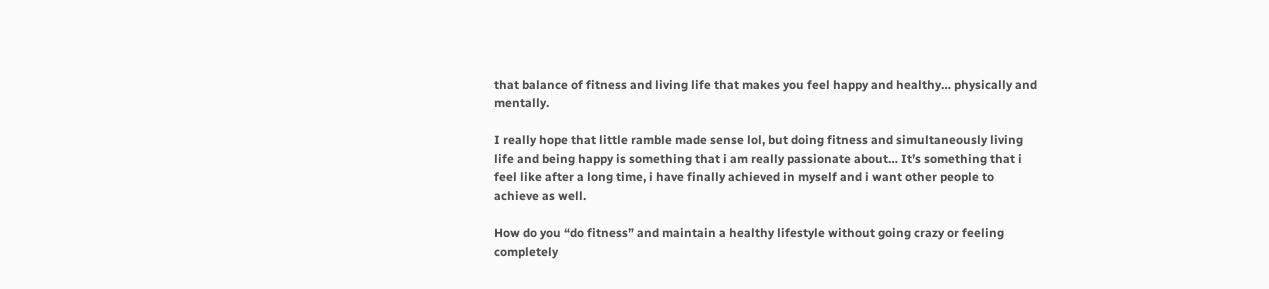that balance of fitness and living life that makes you feel happy and healthy… physically and mentally.

I really hope that little ramble made sense lol, but doing fitness and simultaneously living life and being happy is something that i am really passionate about… It’s something that i feel like after a long time, i have finally achieved in myself and i want other people to achieve as well.

How do you “do fitness” and maintain a healthy lifestyle without going crazy or feeling completely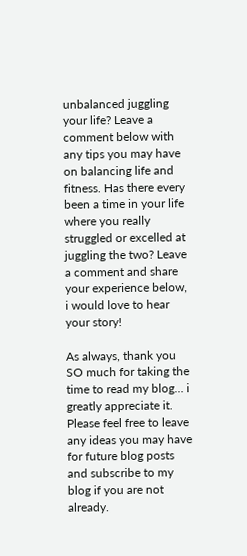unbalanced juggling your life? Leave a comment below with any tips you may have on balancing life and fitness. Has there every been a time in your life where you really struggled or excelled at juggling the two? Leave a comment and share your experience below, i would love to hear your story!

As always, thank you SO much for taking the time to read my blog… i greatly appreciate it. Please feel free to leave any ideas you may have for future blog posts and subscribe to my blog if you are not already.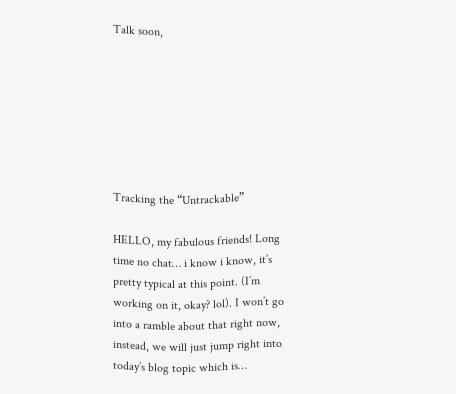Talk soon,







Tracking the “Untrackable”

HELLO, my fabulous friends! Long time no chat… i know i know, it’s pretty typical at this point. (I’m working on it, okay? lol). I won’t go into a ramble about that right now, instead, we will just jump right into today’s blog topic which is…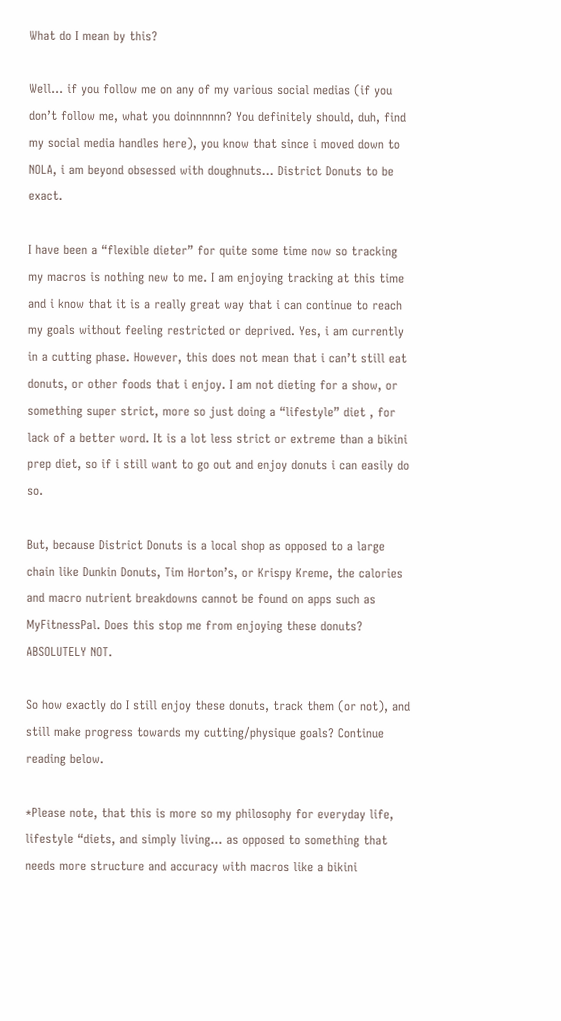What do I mean by this?

Well… if you follow me on any of my various social medias (if you don’t follow me, what you doinnnnnn? You definitely should, duh, find my social media handles here), you know that since i moved down to NOLA, i am beyond obsessed with doughnuts… District Donuts to be exact.

I have been a “flexible dieter” for quite some time now so tracking my macros is nothing new to me. I am enjoying tracking at this time and i know that it is a really great way that i can continue to reach my goals without feeling restricted or deprived. Yes, i am currently in a cutting phase. However, this does not mean that i can’t still eat donuts, or other foods that i enjoy. I am not dieting for a show, or something super strict, more so just doing a “lifestyle” diet , for lack of a better word. It is a lot less strict or extreme than a bikini prep diet, so if i still want to go out and enjoy donuts i can easily do so.

But, because District Donuts is a local shop as opposed to a large chain like Dunkin Donuts, Tim Horton’s, or Krispy Kreme, the calories and macro nutrient breakdowns cannot be found on apps such as MyFitnessPal. Does this stop me from enjoying these donuts? ABSOLUTELY NOT.

So how exactly do I still enjoy these donuts, track them (or not), and still make progress towards my cutting/physique goals? Continue reading below.

*Please note, that this is more so my philosophy for everyday life, lifestyle “diets, and simply living… as opposed to something that needs more structure and accuracy with macros like a bikini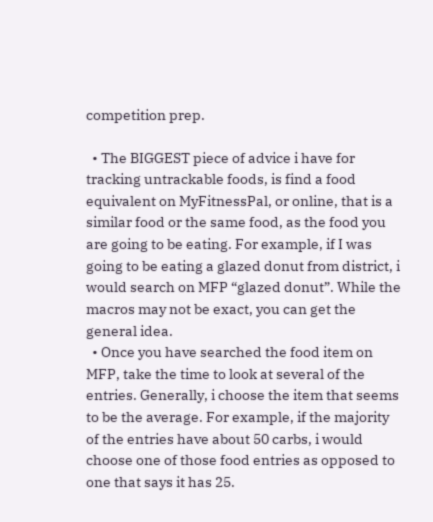competition prep.

  • The BIGGEST piece of advice i have for tracking untrackable foods, is find a food equivalent on MyFitnessPal, or online, that is a similar food or the same food, as the food you are going to be eating. For example, if I was going to be eating a glazed donut from district, i would search on MFP “glazed donut”. While the macros may not be exact, you can get the general idea.
  • Once you have searched the food item on MFP, take the time to look at several of the entries. Generally, i choose the item that seems to be the average. For example, if the majority of the entries have about 50 carbs, i would choose one of those food entries as opposed to one that says it has 25.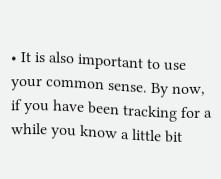• It is also important to use your common sense. By now, if you have been tracking for a while you know a little bit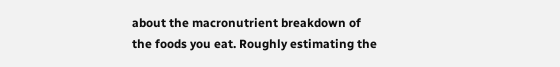about the macronutrient breakdown of the foods you eat. Roughly estimating the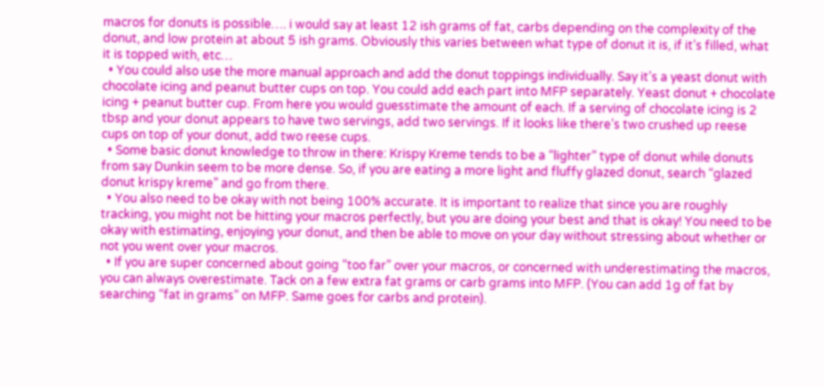macros for donuts is possible…. i would say at least 12 ish grams of fat, carbs depending on the complexity of the donut, and low protein at about 5 ish grams. Obviously this varies between what type of donut it is, if it’s filled, what it is topped with, etc…
  • You could also use the more manual approach and add the donut toppings individually. Say it’s a yeast donut with chocolate icing and peanut butter cups on top. You could add each part into MFP separately. Yeast donut + chocolate icing + peanut butter cup. From here you would guesstimate the amount of each. If a serving of chocolate icing is 2 tbsp and your donut appears to have two servings, add two servings. If it looks like there’s two crushed up reese cups on top of your donut, add two reese cups.
  • Some basic donut knowledge to throw in there: Krispy Kreme tends to be a “lighter” type of donut while donuts from say Dunkin seem to be more dense. So, if you are eating a more light and fluffy glazed donut, search “glazed donut krispy kreme” and go from there.
  • You also need to be okay with not being 100% accurate. It is important to realize that since you are roughly tracking, you might not be hitting your macros perfectly, but you are doing your best and that is okay! You need to be okay with estimating, enjoying your donut, and then be able to move on your day without stressing about whether or not you went over your macros.
  • If you are super concerned about going “too far” over your macros, or concerned with underestimating the macros, you can always overestimate. Tack on a few extra fat grams or carb grams into MFP. (You can add 1g of fat by searching “fat in grams” on MFP. Same goes for carbs and protein).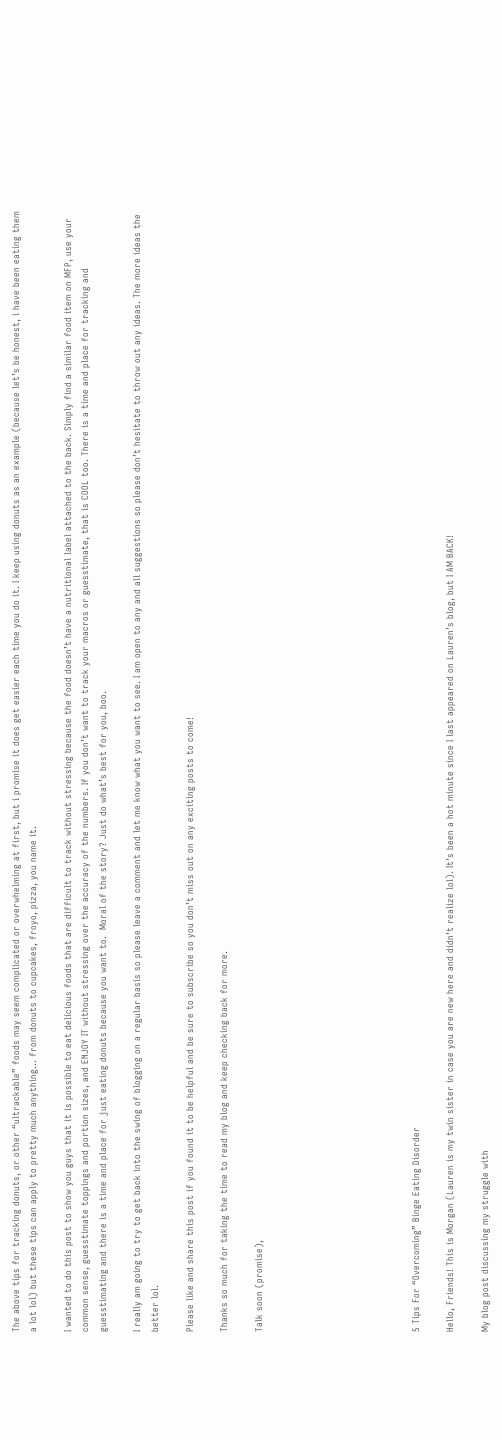The above tips for tracking donuts, or other “ultrackable” foods may seem complicated or overwhelming at first, but i promise it does get easier each time you do it. I keep using donuts as an example (because let’s be honest, i have been eating them a lot lol) but these tips can apply to pretty much anything… from donuts to cupcakes, froyo, pizza, you name it.

I wanted to do this post to show you guys that it is possible to eat delicious foods that are difficult to track without stressing because the food doesn’t have a nutritional label attached to the back. Simply find a similar food item on MFP, use your common sense, guesstimate toppings and portion sizes, and ENJOY IT without stressing over the accuracy of the numbers. If you don’t want to track your macros or guesstimate, that is COOL too. There is a time and place for tracking and guesstimating and there is a time and place for just eating donuts because you want to.  Moral of the story? Just do what’s best for you, boo.

I really am going to try to get back into the swing of blogging on a regular basis so please leave a comment and let me know what you want to see. I am open to any and all suggestions so please don’t hesitate to throw out any ideas. The more ideas the better lol.

Please like and share this post if you found it to be helpful and be sure to subscribe so you don’t miss out on any exciting posts to come!

Thanks so much for taking the time to read my blog and keep checking back for more.

Talk soon (promise),








5 Tips For “Overcoming” Binge Eating Disorder

Hello, Friends! This is Morgan (Lauren is my twin sister in case you are new here and didn’t realize lol). It’s been a hot minute since I last appeared on Lauren’s blog, but I AM BACK!

My blog post discussing my struggle with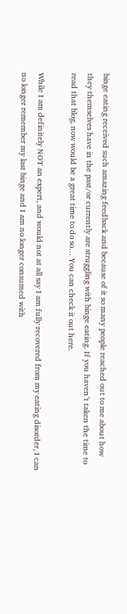binge eating received such amazing feedback and because of it so many people reached out to me about how they themselves have in the past/or currently are struggling with binge eating. If you haven’t taken the time to read that blog, now would be a great time to do so… You can check it out here.

While I am definitely NOT an expert, and would not at all say I am fully recovered from my eating disorder, I can no longer remember my last binge and I am no longer consumed with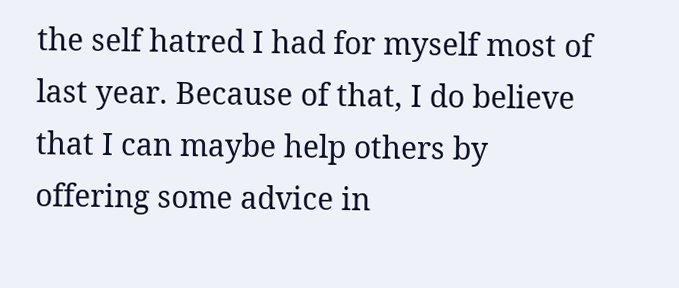the self hatred I had for myself most of last year. Because of that, I do believe that I can maybe help others by offering some advice in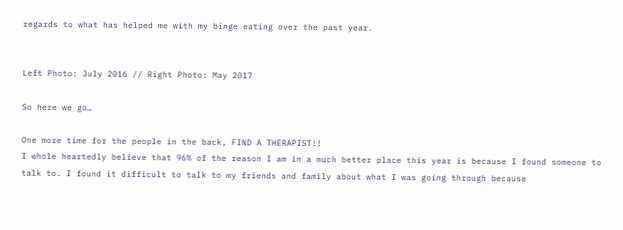regards to what has helped me with my binge eating over the past year.


Left Photo: July 2016 // Right Photo: May 2017

So here we go…

One more time for the people in the back, FIND A THERAPIST!!
I whole heartedly believe that 96% of the reason I am in a much better place this year is because I found someone to talk to. I found it difficult to talk to my friends and family about what I was going through because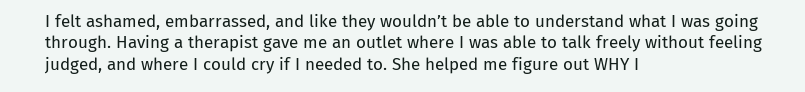I felt ashamed, embarrassed, and like they wouldn’t be able to understand what I was going through. Having a therapist gave me an outlet where I was able to talk freely without feeling judged, and where I could cry if I needed to. She helped me figure out WHY I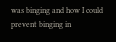was binging and how I could prevent binging in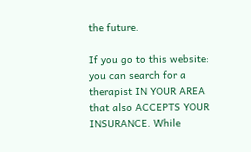the future.

If you go to this website: you can search for a therapist IN YOUR AREA that also ACCEPTS YOUR INSURANCE. While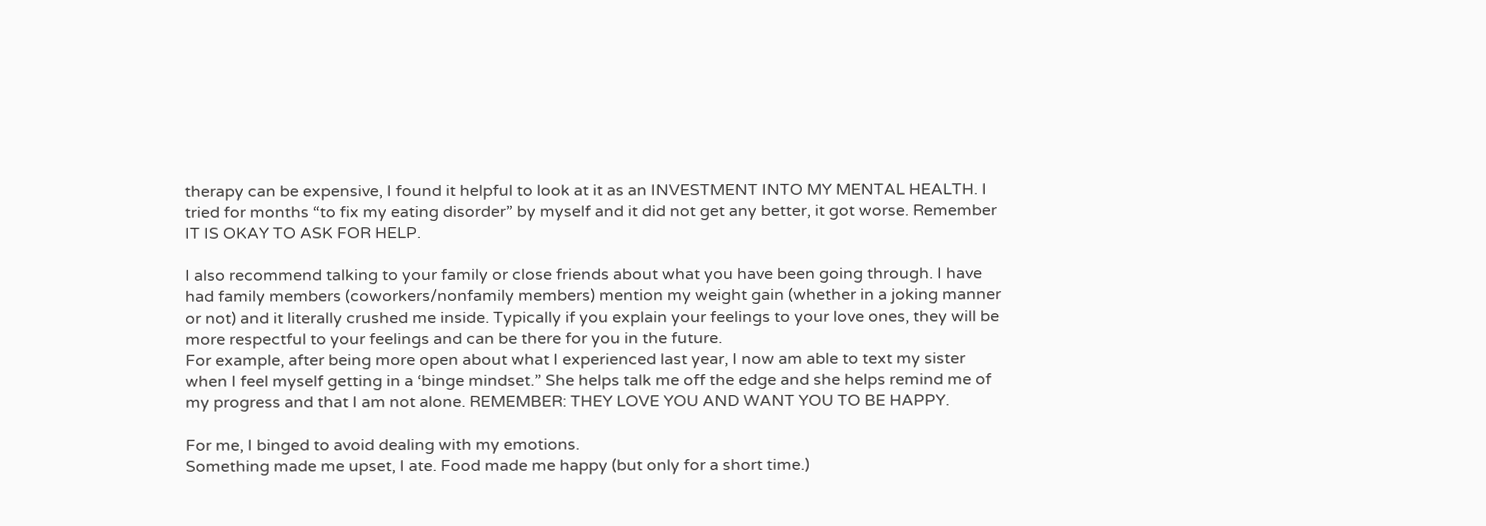therapy can be expensive, I found it helpful to look at it as an INVESTMENT INTO MY MENTAL HEALTH. I tried for months “to fix my eating disorder” by myself and it did not get any better, it got worse. Remember IT IS OKAY TO ASK FOR HELP.

I also recommend talking to your family or close friends about what you have been going through. I have had family members (coworkers/nonfamily members) mention my weight gain (whether in a joking manner or not) and it literally crushed me inside. Typically if you explain your feelings to your love ones, they will be more respectful to your feelings and can be there for you in the future.
For example, after being more open about what I experienced last year, I now am able to text my sister when I feel myself getting in a ‘binge mindset.” She helps talk me off the edge and she helps remind me of my progress and that I am not alone. REMEMBER: THEY LOVE YOU AND WANT YOU TO BE HAPPY.

For me, I binged to avoid dealing with my emotions.
Something made me upset, I ate. Food made me happy (but only for a short time.)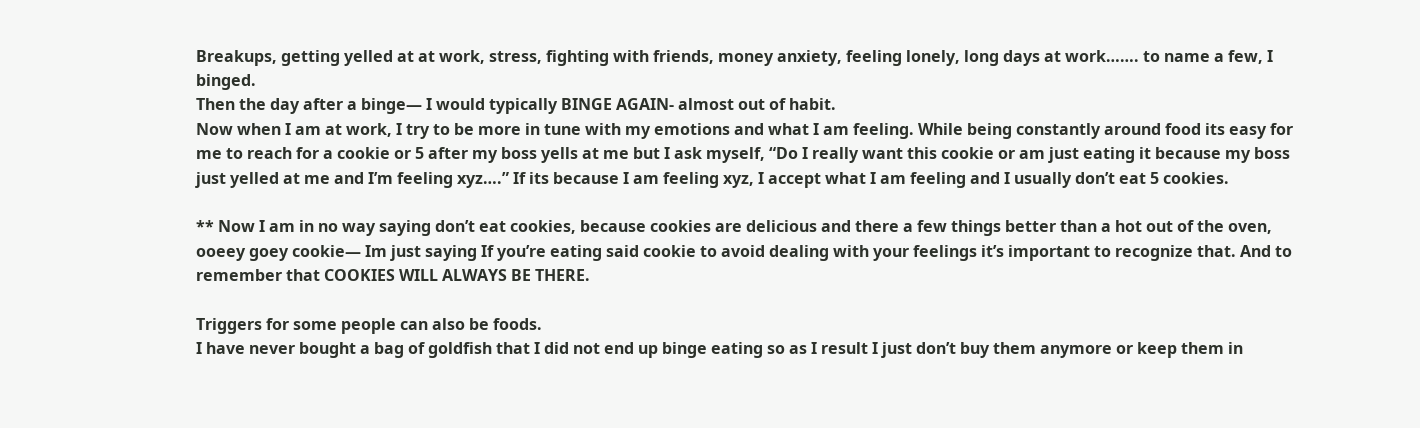Breakups, getting yelled at at work, stress, fighting with friends, money anxiety, feeling lonely, long days at work……. to name a few, I binged.
Then the day after a binge— I would typically BINGE AGAIN- almost out of habit.
Now when I am at work, I try to be more in tune with my emotions and what I am feeling. While being constantly around food its easy for me to reach for a cookie or 5 after my boss yells at me but I ask myself, “Do I really want this cookie or am just eating it because my boss just yelled at me and I’m feeling xyz….” If its because I am feeling xyz, I accept what I am feeling and I usually don’t eat 5 cookies.

** Now I am in no way saying don’t eat cookies, because cookies are delicious and there a few things better than a hot out of the oven, ooeey goey cookie— Im just saying If you’re eating said cookie to avoid dealing with your feelings it’s important to recognize that. And to remember that COOKIES WILL ALWAYS BE THERE.

Triggers for some people can also be foods.
I have never bought a bag of goldfish that I did not end up binge eating so as I result I just don’t buy them anymore or keep them in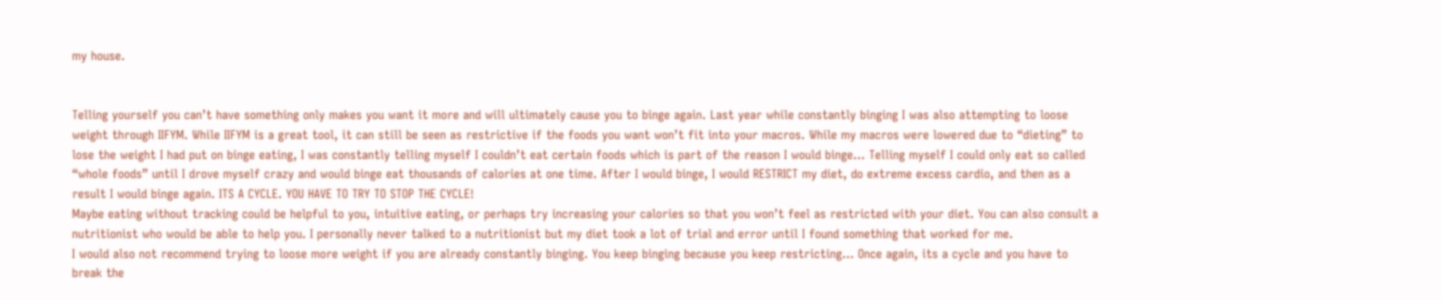my house.


Telling yourself you can’t have something only makes you want it more and will ultimately cause you to binge again. Last year while constantly binging I was also attempting to loose weight through IIFYM. While IIFYM is a great tool, it can still be seen as restrictive if the foods you want won’t fit into your macros. While my macros were lowered due to “dieting” to lose the weight I had put on binge eating, I was constantly telling myself I couldn’t eat certain foods which is part of the reason I would binge… Telling myself I could only eat so called “whole foods” until I drove myself crazy and would binge eat thousands of calories at one time. After I would binge, I would RESTRICT my diet, do extreme excess cardio, and then as a result I would binge again. ITS A CYCLE. YOU HAVE TO TRY TO STOP THE CYCLE!
Maybe eating without tracking could be helpful to you, intuitive eating, or perhaps try increasing your calories so that you won’t feel as restricted with your diet. You can also consult a nutritionist who would be able to help you. I personally never talked to a nutritionist but my diet took a lot of trial and error until I found something that worked for me.
I would also not recommend trying to loose more weight if you are already constantly binging. You keep binging because you keep restricting… Once again, its a cycle and you have to break the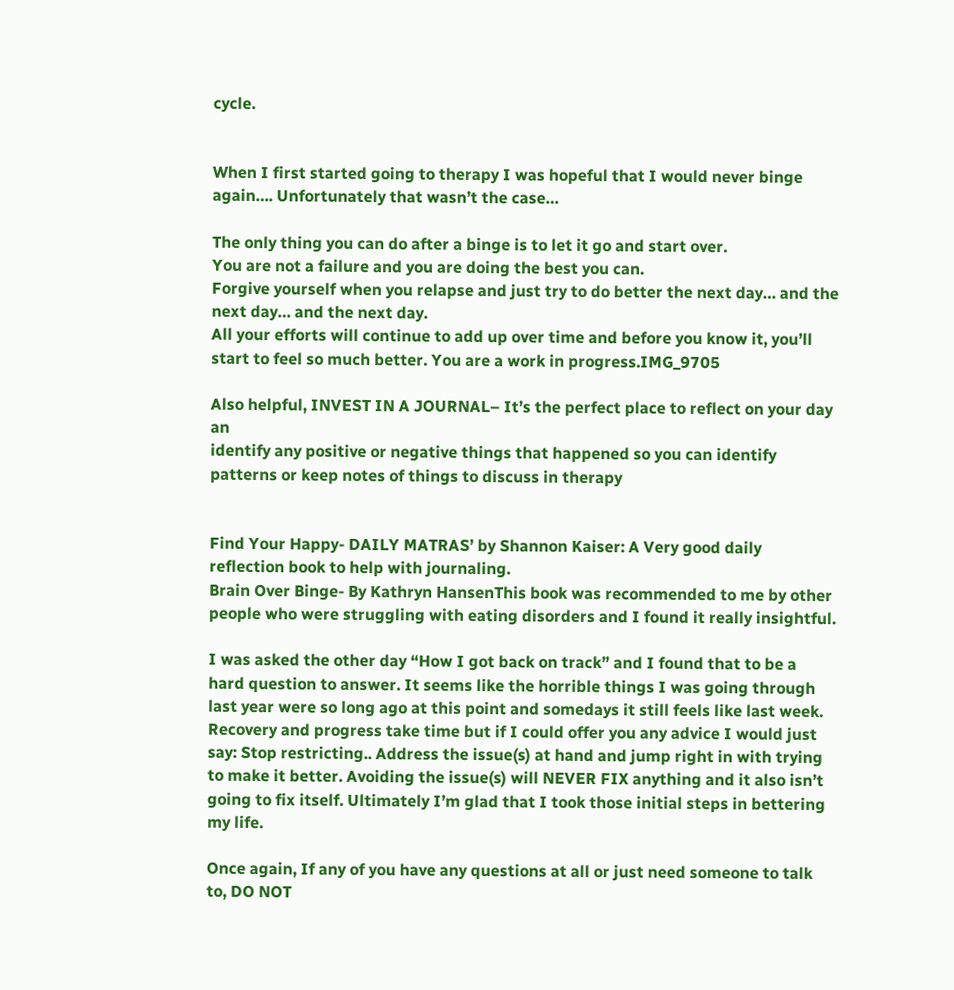cycle.


When I first started going to therapy I was hopeful that I would never binge again…. Unfortunately that wasn’t the case…

The only thing you can do after a binge is to let it go and start over.
You are not a failure and you are doing the best you can.
Forgive yourself when you relapse and just try to do better the next day… and the next day… and the next day.
All your efforts will continue to add up over time and before you know it, you’ll start to feel so much better. You are a work in progress.IMG_9705

Also helpful, INVEST IN A JOURNAL– It’s the perfect place to reflect on your day an
identify any positive or negative things that happened so you can identify patterns or keep notes of things to discuss in therapy


Find Your Happy- DAILY MATRAS’ by Shannon Kaiser: A Very good daily reflection book to help with journaling.
Brain Over Binge- By Kathryn HansenThis book was recommended to me by other people who were struggling with eating disorders and I found it really insightful.

I was asked the other day “How I got back on track” and I found that to be a hard question to answer. It seems like the horrible things I was going through last year were so long ago at this point and somedays it still feels like last week. Recovery and progress take time but if I could offer you any advice I would just say: Stop restricting.. Address the issue(s) at hand and jump right in with trying to make it better. Avoiding the issue(s) will NEVER FIX anything and it also isn’t going to fix itself. Ultimately I’m glad that I took those initial steps in bettering my life.

Once again, If any of you have any questions at all or just need someone to talk to, DO NOT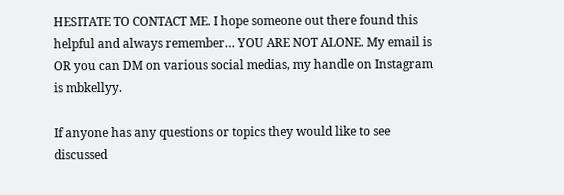HESITATE TO CONTACT ME. I hope someone out there found this helpful and always remember… YOU ARE NOT ALONE. My email is OR you can DM on various social medias, my handle on Instagram is mbkellyy.

If anyone has any questions or topics they would like to see discussed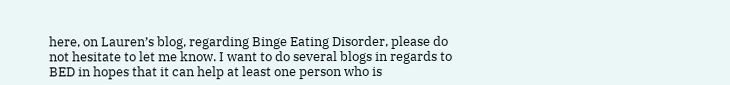here, on Lauren’s blog, regarding Binge Eating Disorder, please do not hesitate to let me know. I want to do several blogs in regards to BED in hopes that it can help at least one person who is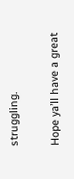struggling.

Hope ya’ll have a great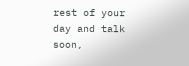rest of your day and talk soon,